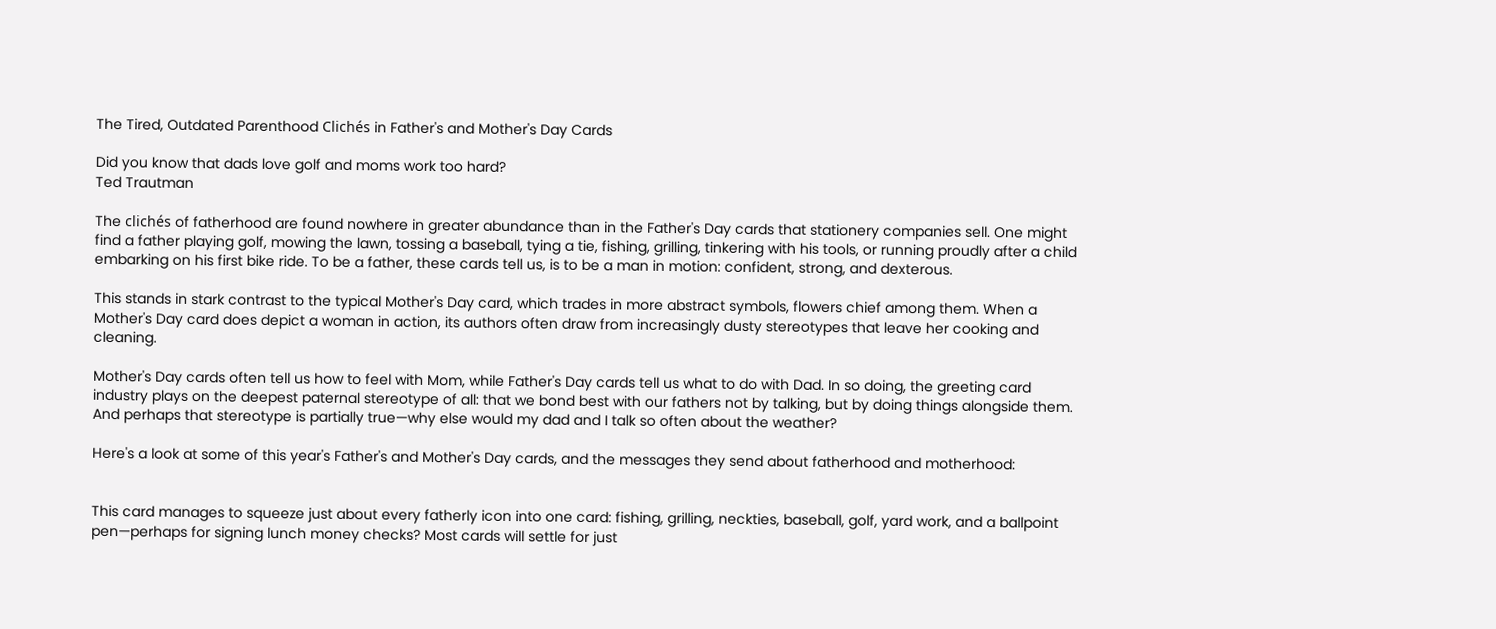The Tired, Outdated Parenthood Clichés in Father's and Mother's Day Cards

Did you know that dads love golf and moms work too hard?
Ted Trautman

The clichés of fatherhood are found nowhere in greater abundance than in the Father's Day cards that stationery companies sell. One might find a father playing golf, mowing the lawn, tossing a baseball, tying a tie, fishing, grilling, tinkering with his tools, or running proudly after a child embarking on his first bike ride. To be a father, these cards tell us, is to be a man in motion: confident, strong, and dexterous.

This stands in stark contrast to the typical Mother's Day card, which trades in more abstract symbols, flowers chief among them. When a Mother's Day card does depict a woman in action, its authors often draw from increasingly dusty stereotypes that leave her cooking and cleaning.

Mother's Day cards often tell us how to feel with Mom, while Father's Day cards tell us what to do with Dad. In so doing, the greeting card industry plays on the deepest paternal stereotype of all: that we bond best with our fathers not by talking, but by doing things alongside them. And perhaps that stereotype is partially true—why else would my dad and I talk so often about the weather?

Here's a look at some of this year's Father's and Mother's Day cards, and the messages they send about fatherhood and motherhood:


This card manages to squeeze just about every fatherly icon into one card: fishing, grilling, neckties, baseball, golf, yard work, and a ballpoint pen—perhaps for signing lunch money checks? Most cards will settle for just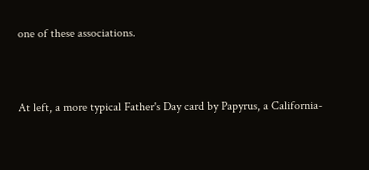one of these associations.


At left, a more typical Father's Day card by Papyrus, a California-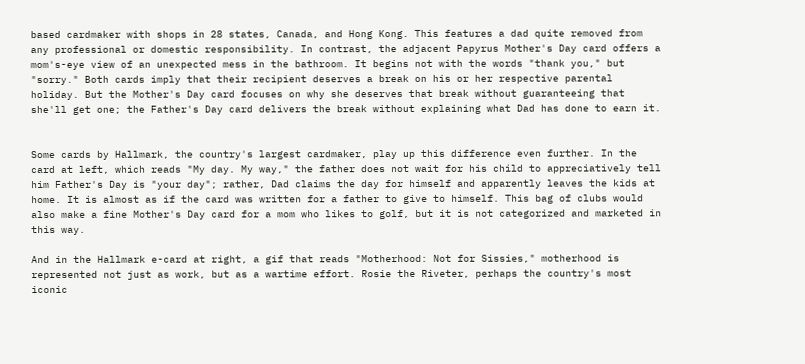based cardmaker with shops in 28 states, Canada, and Hong Kong. This features a dad quite removed from any professional or domestic responsibility. In contrast, the adjacent Papyrus Mother's Day card offers a mom's-eye view of an unexpected mess in the bathroom. It begins not with the words "thank you," but "sorry." Both cards imply that their recipient deserves a break on his or her respective parental holiday. But the Mother's Day card focuses on why she deserves that break without guaranteeing that she'll get one; the Father's Day card delivers the break without explaining what Dad has done to earn it.


Some cards by Hallmark, the country's largest cardmaker, play up this difference even further. In the card at left, which reads "My day. My way," the father does not wait for his child to appreciatively tell him Father's Day is "your day"; rather, Dad claims the day for himself and apparently leaves the kids at home. It is almost as if the card was written for a father to give to himself. This bag of clubs would also make a fine Mother's Day card for a mom who likes to golf, but it is not categorized and marketed in this way.

And in the Hallmark e-card at right, a gif that reads "Motherhood: Not for Sissies," motherhood is represented not just as work, but as a wartime effort. Rosie the Riveter, perhaps the country's most iconic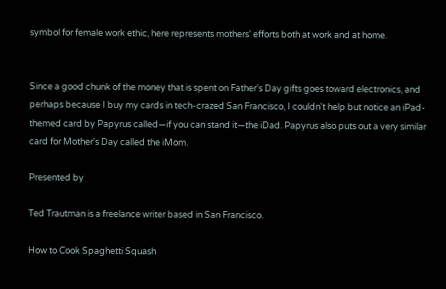symbol for female work ethic, here represents mothers' efforts both at work and at home.


Since a good chunk of the money that is spent on Father's Day gifts goes toward electronics, and perhaps because I buy my cards in tech-crazed San Francisco, I couldn't help but notice an iPad-themed card by Papyrus called—if you can stand it—the iDad. Papyrus also puts out a very similar card for Mother's Day called the iMom.

Presented by

Ted Trautman is a freelance writer based in San Francisco.

How to Cook Spaghetti Squash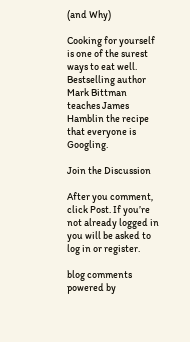(and Why)

Cooking for yourself is one of the surest ways to eat well. Bestselling author Mark Bittman teaches James Hamblin the recipe that everyone is Googling.

Join the Discussion

After you comment, click Post. If you’re not already logged in you will be asked to log in or register.

blog comments powered by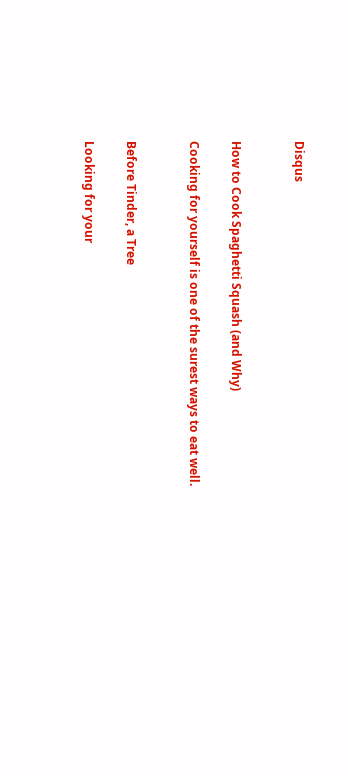Disqus


How to Cook Spaghetti Squash (and Why)

Cooking for yourself is one of the surest ways to eat well.


Before Tinder, a Tree

Looking for your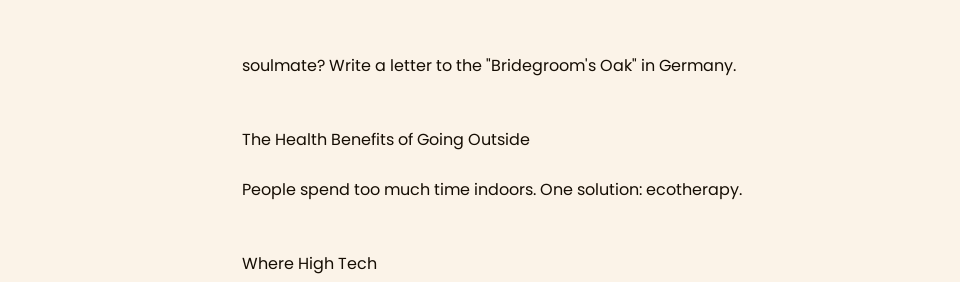soulmate? Write a letter to the "Bridegroom's Oak" in Germany.


The Health Benefits of Going Outside

People spend too much time indoors. One solution: ecotherapy.


Where High Tech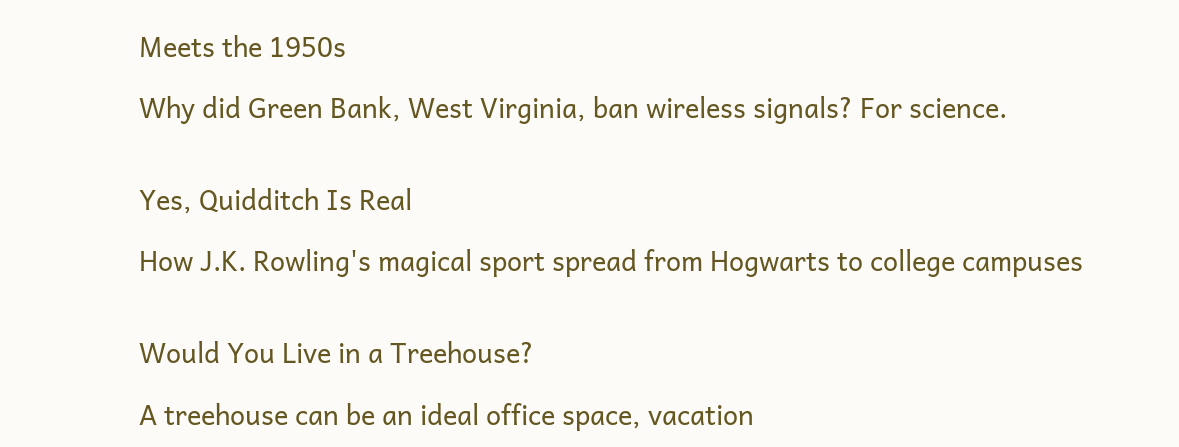Meets the 1950s

Why did Green Bank, West Virginia, ban wireless signals? For science.


Yes, Quidditch Is Real

How J.K. Rowling's magical sport spread from Hogwarts to college campuses


Would You Live in a Treehouse?

A treehouse can be an ideal office space, vacation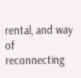rental, and way of reconnecting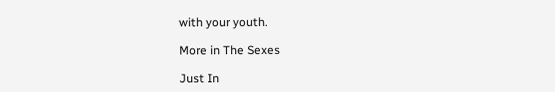with your youth.

More in The Sexes

Just In